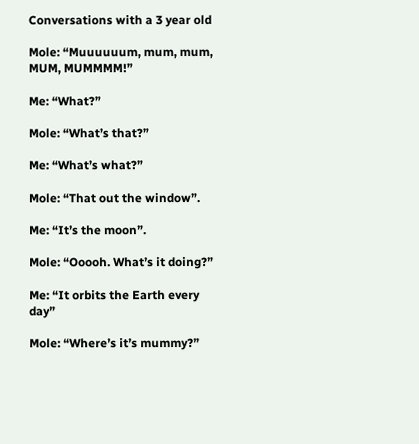Conversations with a 3 year old

Mole: “Muuuuuum, mum, mum, MUM, MUMMMM!”

Me: “What?”

Mole: “What’s that?”

Me: “What’s what?”

Mole: “That out the window”.

Me: “It’s the moon”.

Mole: “Ooooh. What’s it doing?”

Me: “It orbits the Earth every day”

Mole: “Where’s it’s mummy?”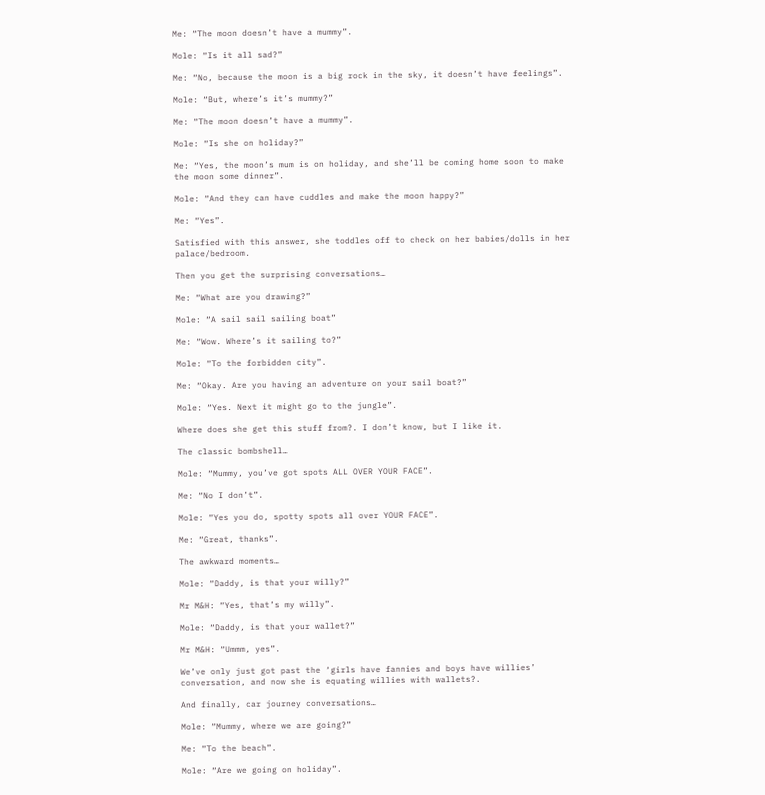Me: “The moon doesn’t have a mummy”.

Mole: “Is it all sad?”

Me: “No, because the moon is a big rock in the sky, it doesn’t have feelings”.

Mole: “But, where’s it’s mummy?”

Me: “The moon doesn’t have a mummy”.

Mole: “Is she on holiday?”

Me: “Yes, the moon’s mum is on holiday, and she’ll be coming home soon to make the moon some dinner”.

Mole: “And they can have cuddles and make the moon happy?”

Me: “Yes”.

Satisfied with this answer, she toddles off to check on her babies/dolls in her palace/bedroom.

Then you get the surprising conversations…

Me: “What are you drawing?”

Mole: “A sail sail sailing boat”

Me: “Wow. Where’s it sailing to?”

Mole: “To the forbidden city”.

Me: “Okay. Are you having an adventure on your sail boat?”

Mole: “Yes. Next it might go to the jungle”.

Where does she get this stuff from?. I don’t know, but I like it.

The classic bombshell…

Mole: “Mummy, you’ve got spots ALL OVER YOUR FACE”.

Me: “No I don’t”.

Mole: “Yes you do, spotty spots all over YOUR FACE”.

Me: “Great, thanks”.

The awkward moments…

Mole: “Daddy, is that your willy?”

Mr M&H: “Yes, that’s my willy”.

Mole: “Daddy, is that your wallet?”

Mr M&H: “Ummm, yes”.

We’ve only just got past the ‘girls have fannies and boys have willies’ conversation, and now she is equating willies with wallets?.

And finally, car journey conversations…

Mole: “Mummy, where we are going?”

Me: “To the beach”.

Mole: “Are we going on holiday”.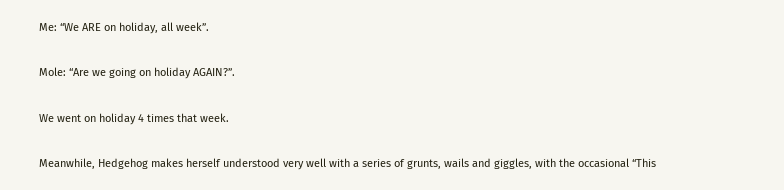Me: “We ARE on holiday, all week”.

Mole: “Are we going on holiday AGAIN?”.

We went on holiday 4 times that week.

Meanwhile, Hedgehog makes herself understood very well with a series of grunts, wails and giggles, with the occasional “This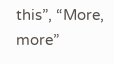this”, “More, more”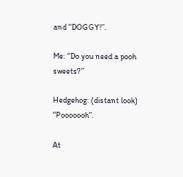and “DOGGY!”.

Me: “Do you need a pooh sweets?”

Hedgehog: (distant look) “Pooooooh”.

At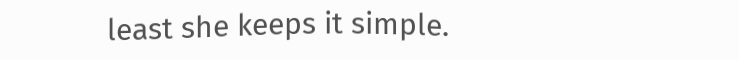least she keeps it simple.